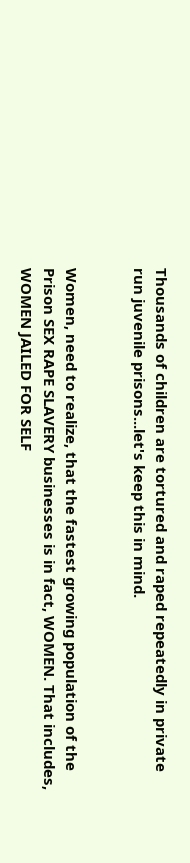Thousands of children are tortured and raped repeatedly in private run juvenile prisons...let's keep this in mind.


Women, need to realize, that the fastest growing population of the Prison SEX RAPE SLAVERY businesses is in fact, WOMEN. That includes, WOMEN JAILED FOR SELF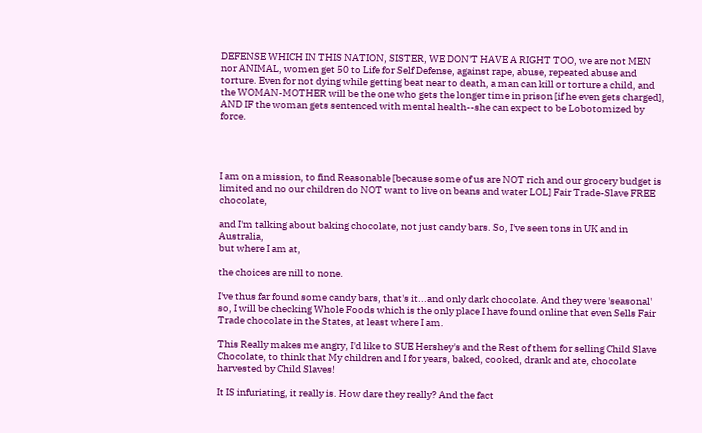DEFENSE WHICH IN THIS NATION, SISTER, WE DON'T HAVE A RIGHT TOO, we are not MEN nor ANIMAL, women get 50 to Life for Self Defense, against rape, abuse, repeated abuse and torture. Even for not dying while getting beat near to death, a man can kill or torture a child, and the WOMAN-MOTHER will be the one who gets the longer time in prison [if he even gets charged], AND IF the woman gets sentenced with mental health--she can expect to be Lobotomized by force.




I am on a mission, to find Reasonable [because some of us are NOT rich and our grocery budget is limited and no our children do NOT want to live on beans and water LOL] Fair Trade-Slave FREE chocolate,

and I'm talking about baking chocolate, not just candy bars. So, I've seen tons in UK and in Australia,
but where I am at,

the choices are nill to none.

I've thus far found some candy bars, that's it...and only dark chocolate. And they were 'seasonal' so, I will be checking Whole Foods which is the only place I have found online that even Sells Fair Trade chocolate in the States, at least where I am.

This Really makes me angry, I'd like to SUE Hershey's and the Rest of them for selling Child Slave Chocolate, to think that My children and I for years, baked, cooked, drank and ate, chocolate harvested by Child Slaves!

It IS infuriating, it really is. How dare they really? And the fact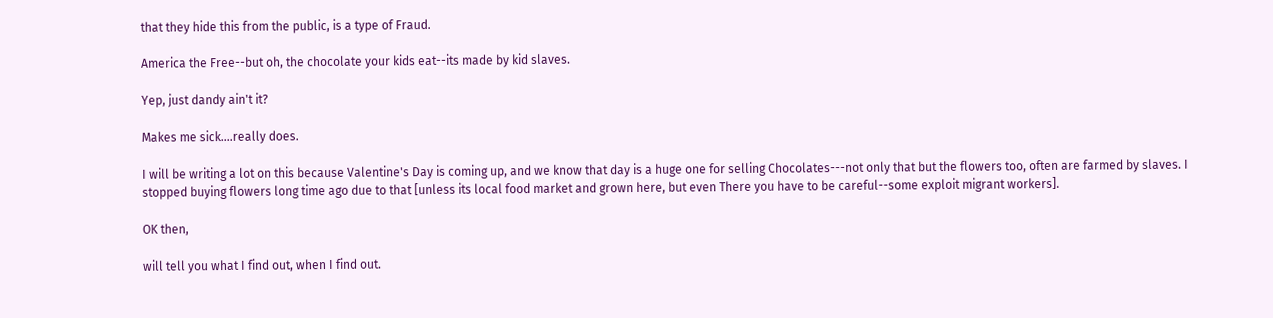that they hide this from the public, is a type of Fraud.

America the Free--but oh, the chocolate your kids eat--its made by kid slaves.

Yep, just dandy ain't it?

Makes me sick....really does.

I will be writing a lot on this because Valentine's Day is coming up, and we know that day is a huge one for selling Chocolates---not only that but the flowers too, often are farmed by slaves. I stopped buying flowers long time ago due to that [unless its local food market and grown here, but even There you have to be careful--some exploit migrant workers].

OK then,

will tell you what I find out, when I find out.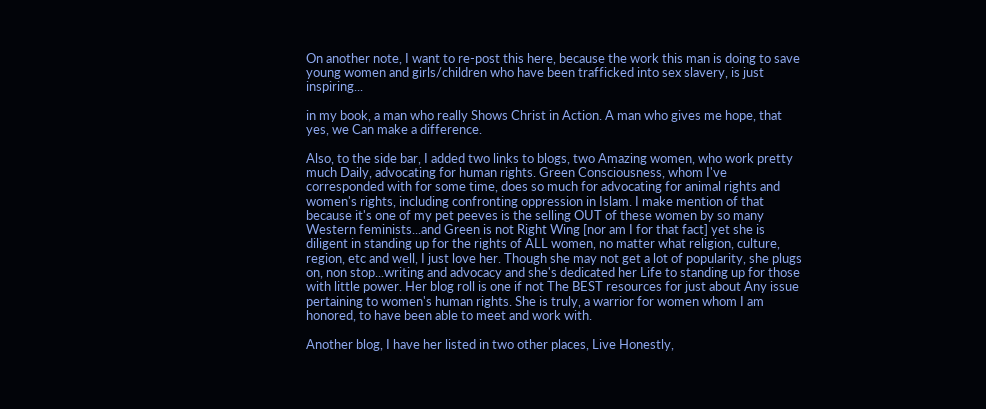On another note, I want to re-post this here, because the work this man is doing to save young women and girls/children who have been trafficked into sex slavery, is just inspiring...

in my book, a man who really Shows Christ in Action. A man who gives me hope, that yes, we Can make a difference.

Also, to the side bar, I added two links to blogs, two Amazing women, who work pretty much Daily, advocating for human rights. Green Consciousness, whom I've corresponded with for some time, does so much for advocating for animal rights and women's rights, including confronting oppression in Islam. I make mention of that because it's one of my pet peeves is the selling OUT of these women by so many Western feminists...and Green is not Right Wing [nor am I for that fact] yet she is diligent in standing up for the rights of ALL women, no matter what religion, culture, region, etc and well, I just love her. Though she may not get a lot of popularity, she plugs on, non stop...writing and advocacy and she's dedicated her Life to standing up for those with little power. Her blog roll is one if not The BEST resources for just about Any issue pertaining to women's human rights. She is truly, a warrior for women whom I am honored, to have been able to meet and work with.

Another blog, I have her listed in two other places, Live Honestly,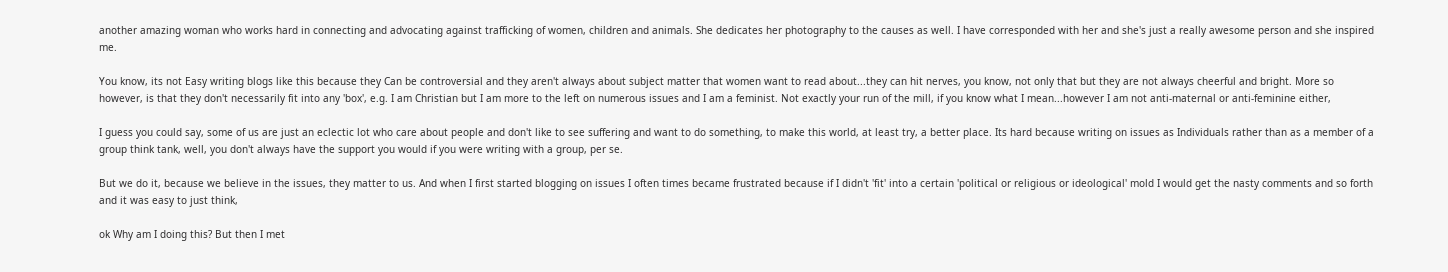another amazing woman who works hard in connecting and advocating against trafficking of women, children and animals. She dedicates her photography to the causes as well. I have corresponded with her and she's just a really awesome person and she inspired me.

You know, its not Easy writing blogs like this because they Can be controversial and they aren't always about subject matter that women want to read about...they can hit nerves, you know, not only that but they are not always cheerful and bright. More so however, is that they don't necessarily fit into any 'box', e.g. I am Christian but I am more to the left on numerous issues and I am a feminist. Not exactly your run of the mill, if you know what I mean...however I am not anti-maternal or anti-feminine either,

I guess you could say, some of us are just an eclectic lot who care about people and don't like to see suffering and want to do something, to make this world, at least try, a better place. Its hard because writing on issues as Individuals rather than as a member of a group think tank, well, you don't always have the support you would if you were writing with a group, per se.

But we do it, because we believe in the issues, they matter to us. And when I first started blogging on issues I often times became frustrated because if I didn't 'fit' into a certain 'political or religious or ideological' mold I would get the nasty comments and so forth and it was easy to just think,

ok Why am I doing this? But then I met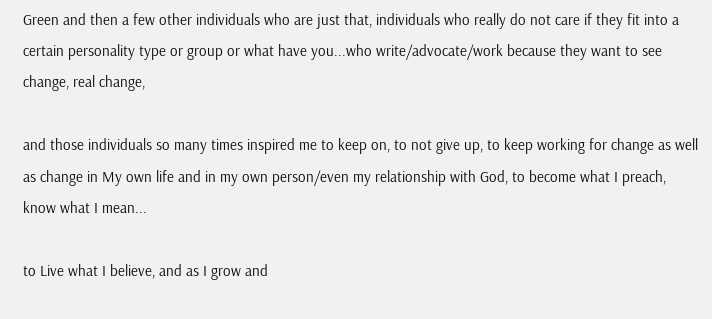Green and then a few other individuals who are just that, individuals who really do not care if they fit into a certain personality type or group or what have you...who write/advocate/work because they want to see change, real change,

and those individuals so many times inspired me to keep on, to not give up, to keep working for change as well as change in My own life and in my own person/even my relationship with God, to become what I preach, know what I mean...

to Live what I believe, and as I grow and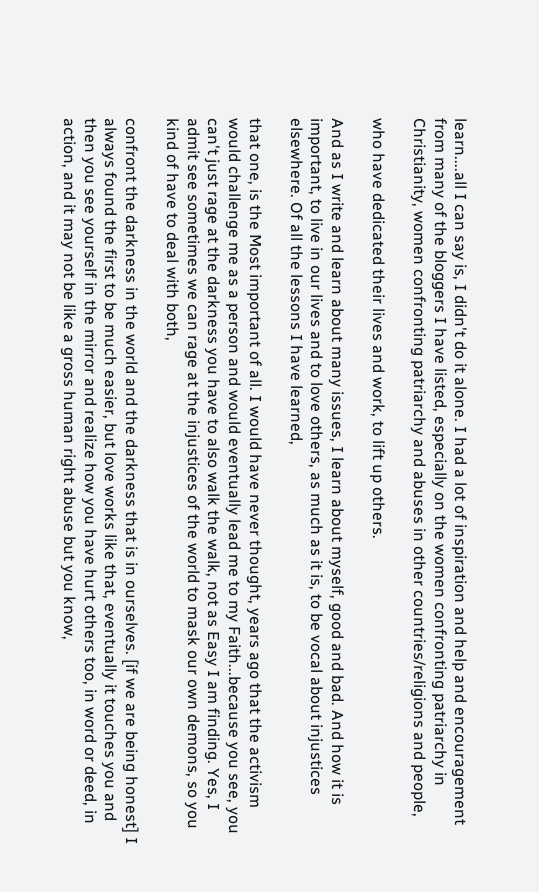learn....all I can say is, I didn't do it alone. I had a lot of inspiration and help and encouragement from many of the bloggers I have listed, especially on the women confronting patriarchy in Christianity, women confronting patriarchy and abuses in other countries/religions and people,

who have dedicated their lives and work, to lift up others.

And as I write and learn about many issues, I learn about myself, good and bad. And how it is important, to live in our lives and to love others, as much as it is, to be vocal about injustices elsewhere. Of all the lessons I have learned,

that one, is the Most important of all. I would have never thought, years ago that the activism would challenge me as a person and would eventually lead me to my Faith...because you see, you can't just rage at the darkness you have to also walk the walk, not as Easy I am finding. Yes, I admit see sometimes we can rage at the injustices of the world to mask our own demons, so you kind of have to deal with both,

confront the darkness in the world and the darkness that is in ourselves. [if we are being honest] I always found the first to be much easier, but love works like that, eventually it touches you and then you see yourself in the mirror and realize how you have hurt others too, in word or deed, in action, and it may not be like a gross human right abuse but you know,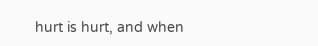hurt is hurt, and when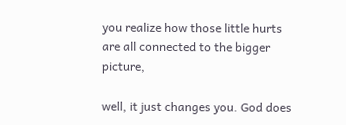you realize how those little hurts are all connected to the bigger picture,

well, it just changes you. God does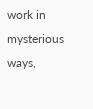work in mysterious ways,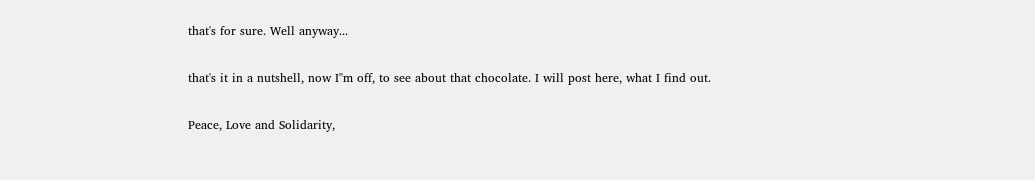that's for sure. Well anyway...

that's it in a nutshell, now I"m off, to see about that chocolate. I will post here, what I find out.

Peace, Love and Solidarity,